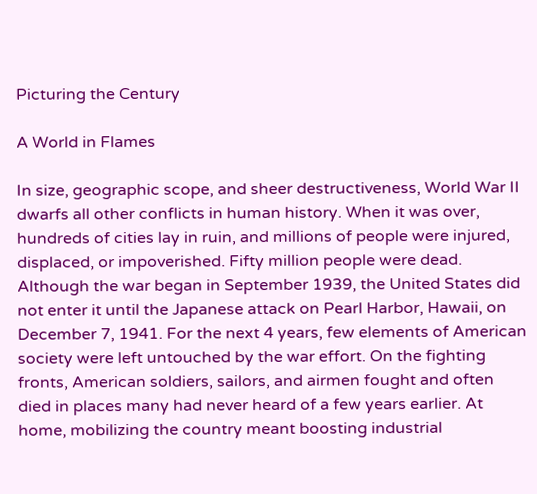Picturing the Century

A World in Flames

In size, geographic scope, and sheer destructiveness, World War II dwarfs all other conflicts in human history. When it was over, hundreds of cities lay in ruin, and millions of people were injured, displaced, or impoverished. Fifty million people were dead. Although the war began in September 1939, the United States did not enter it until the Japanese attack on Pearl Harbor, Hawaii, on December 7, 1941. For the next 4 years, few elements of American society were left untouched by the war effort. On the fighting fronts, American soldiers, sailors, and airmen fought and often died in places many had never heard of a few years earlier. At home, mobilizing the country meant boosting industrial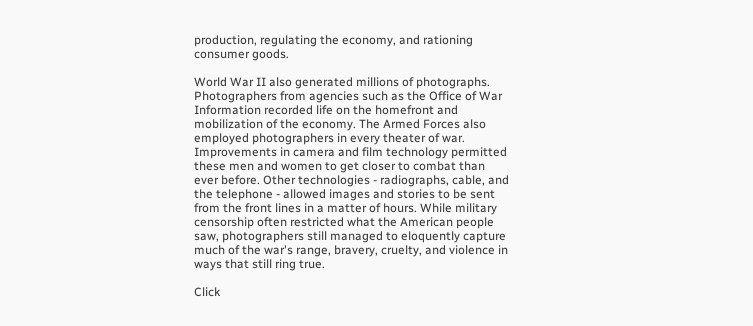production, regulating the economy, and rationing consumer goods.

World War II also generated millions of photographs. Photographers from agencies such as the Office of War Information recorded life on the homefront and mobilization of the economy. The Armed Forces also employed photographers in every theater of war. Improvements in camera and film technology permitted these men and women to get closer to combat than ever before. Other technologies - radiographs, cable, and the telephone - allowed images and stories to be sent from the front lines in a matter of hours. While military censorship often restricted what the American people saw, photographers still managed to eloquently capture much of the war's range, bravery, cruelty, and violence in ways that still ring true.

Click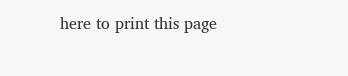here to print this page